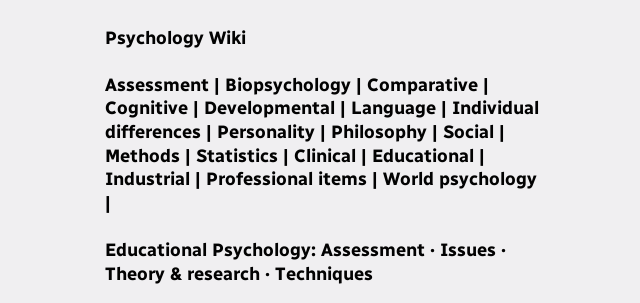Psychology Wiki

Assessment | Biopsychology | Comparative | Cognitive | Developmental | Language | Individual differences | Personality | Philosophy | Social |
Methods | Statistics | Clinical | Educational | Industrial | Professional items | World psychology |

Educational Psychology: Assessment · Issues · Theory & research · Techniques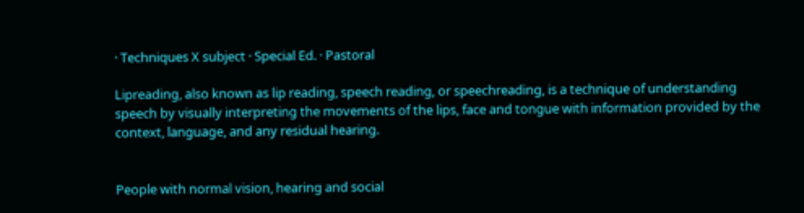· Techniques X subject · Special Ed. · Pastoral

Lipreading, also known as lip reading, speech reading, or speechreading, is a technique of understanding speech by visually interpreting the movements of the lips, face and tongue with information provided by the context, language, and any residual hearing.


People with normal vision, hearing and social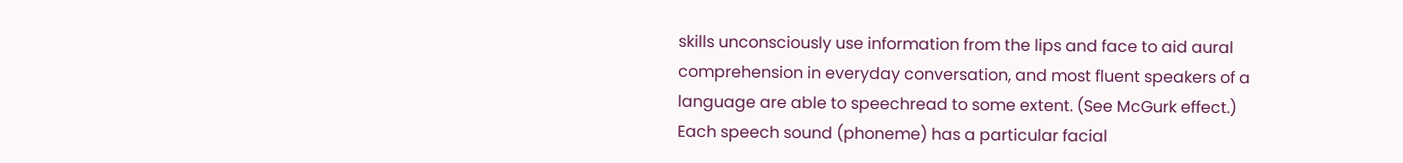skills unconsciously use information from the lips and face to aid aural comprehension in everyday conversation, and most fluent speakers of a language are able to speechread to some extent. (See McGurk effect.) Each speech sound (phoneme) has a particular facial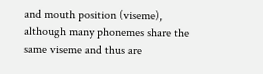and mouth position (viseme), although many phonemes share the same viseme and thus are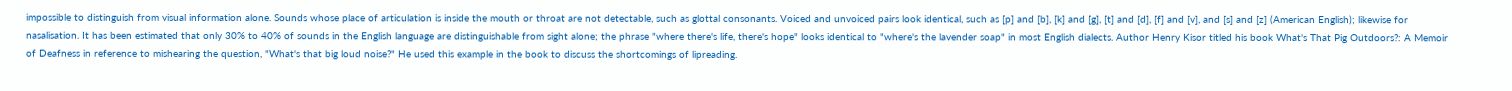impossible to distinguish from visual information alone. Sounds whose place of articulation is inside the mouth or throat are not detectable, such as glottal consonants. Voiced and unvoiced pairs look identical, such as [p] and [b], [k] and [g], [t] and [d], [f] and [v], and [s] and [z] (American English); likewise for nasalisation. It has been estimated that only 30% to 40% of sounds in the English language are distinguishable from sight alone; the phrase "where there's life, there's hope" looks identical to "where's the lavender soap" in most English dialects. Author Henry Kisor titled his book What's That Pig Outdoors?: A Memoir of Deafness in reference to mishearing the question, "What's that big loud noise?" He used this example in the book to discuss the shortcomings of lipreading.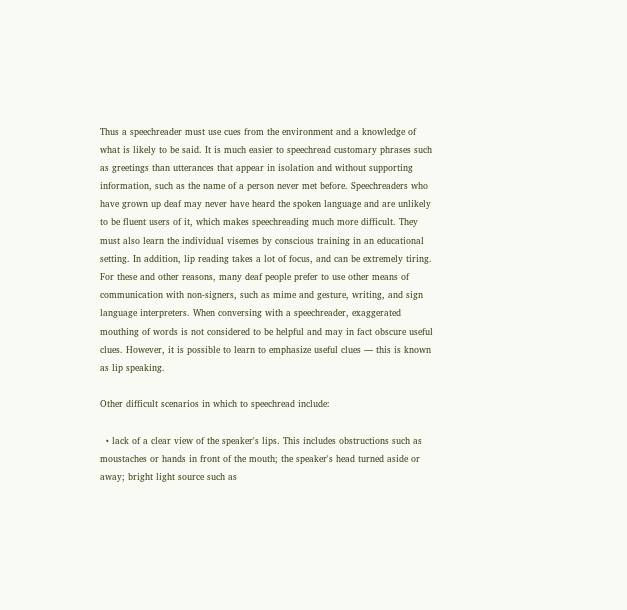Thus a speechreader must use cues from the environment and a knowledge of what is likely to be said. It is much easier to speechread customary phrases such as greetings than utterances that appear in isolation and without supporting information, such as the name of a person never met before. Speechreaders who have grown up deaf may never have heard the spoken language and are unlikely to be fluent users of it, which makes speechreading much more difficult. They must also learn the individual visemes by conscious training in an educational setting. In addition, lip reading takes a lot of focus, and can be extremely tiring. For these and other reasons, many deaf people prefer to use other means of communication with non-signers, such as mime and gesture, writing, and sign language interpreters. When conversing with a speechreader, exaggerated mouthing of words is not considered to be helpful and may in fact obscure useful clues. However, it is possible to learn to emphasize useful clues — this is known as lip speaking.

Other difficult scenarios in which to speechread include:

  • lack of a clear view of the speaker's lips. This includes obstructions such as moustaches or hands in front of the mouth; the speaker's head turned aside or away; bright light source such as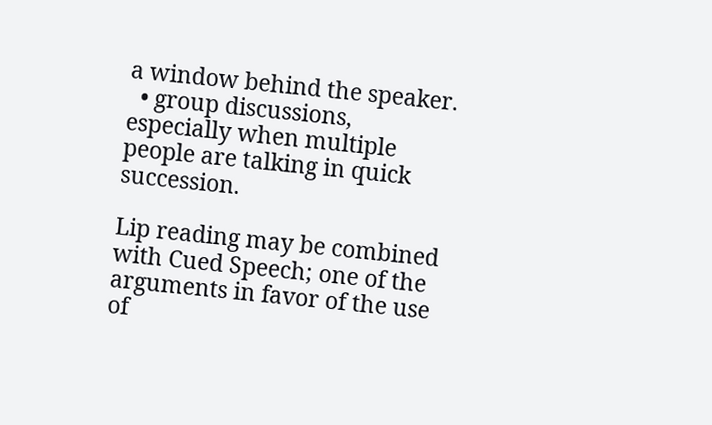a window behind the speaker.
  • group discussions, especially when multiple people are talking in quick succession.

Lip reading may be combined with Cued Speech; one of the arguments in favor of the use of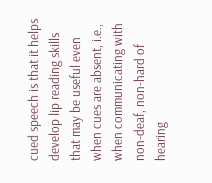cued speech is that it helps develop lip reading skills that may be useful even when cues are absent, i.e., when communicating with non-deaf, non-hard of hearing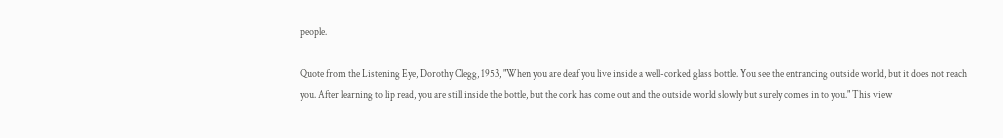people.

Quote from the Listening Eye, Dorothy Clegg, 1953, "When you are deaf you live inside a well-corked glass bottle. You see the entrancing outside world, but it does not reach you. After learning to lip read, you are still inside the bottle, but the cork has come out and the outside world slowly but surely comes in to you." This view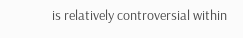is relatively controversial within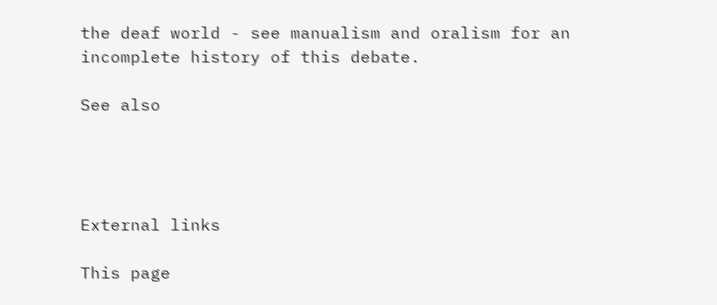the deaf world - see manualism and oralism for an incomplete history of this debate.

See also




External links

This page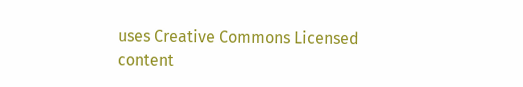uses Creative Commons Licensed content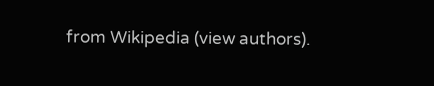from Wikipedia (view authors).